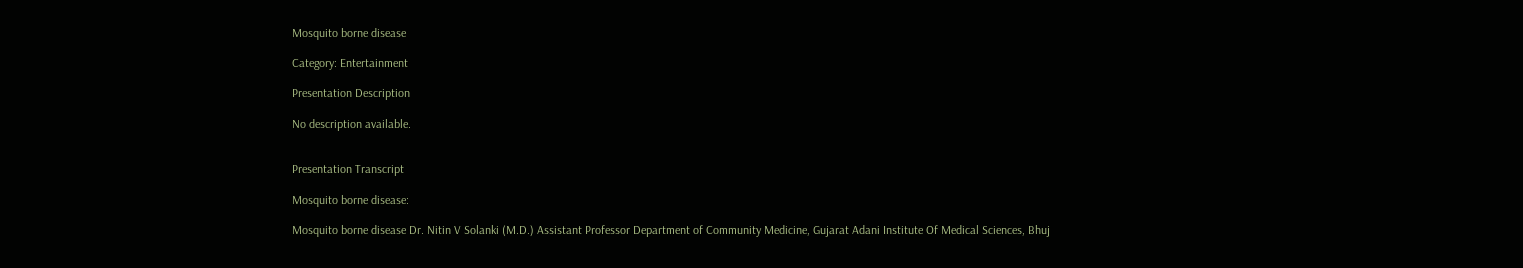Mosquito borne disease

Category: Entertainment

Presentation Description

No description available.


Presentation Transcript

Mosquito borne disease:

Mosquito borne disease Dr. Nitin V Solanki (M.D.) Assistant Professor Department of Community Medicine, Gujarat Adani Institute Of Medical Sciences, Bhuj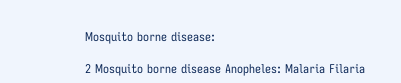Mosquito borne disease:

2 Mosquito borne disease Anopheles: Malaria Filaria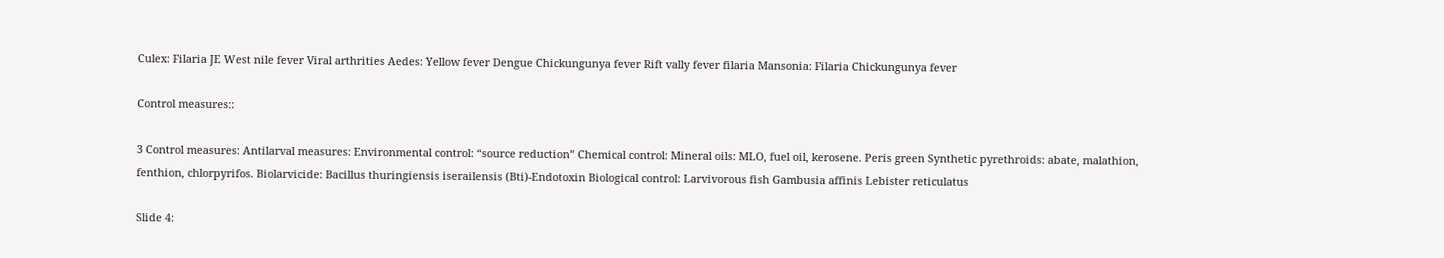Culex: Filaria JE West nile fever Viral arthrities Aedes: Yellow fever Dengue Chickungunya fever Rift vally fever filaria Mansonia: Filaria Chickungunya fever

Control measures::

3 Control measures: Antilarval measures: Environmental control: “source reduction” Chemical control: Mineral oils: MLO, fuel oil, kerosene. Peris green Synthetic pyrethroids: abate, malathion, fenthion, chlorpyrifos. Biolarvicide: Bacillus thuringiensis iserailensis (Bti)-Endotoxin Biological control: Larvivorous fish Gambusia affinis Lebister reticulatus

Slide 4: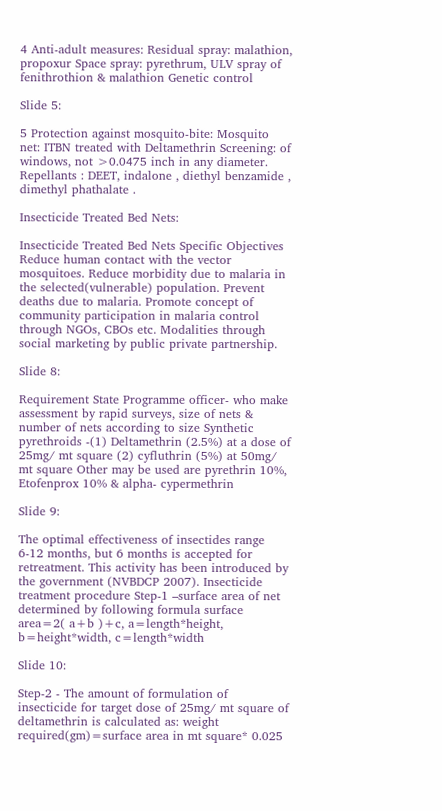4 Anti-adult measures: Residual spray: malathion, propoxur Space spray: pyrethrum, ULV spray of fenithrothion & malathion Genetic control

Slide 5:

5 Protection against mosquito-bite: Mosquito net: ITBN treated with Deltamethrin Screening: of windows, not >0.0475 inch in any diameter. Repellants : DEET, indalone , diethyl benzamide , dimethyl phathalate .

Insecticide Treated Bed Nets:

Insecticide Treated Bed Nets Specific Objectives Reduce human contact with the vector mosquitoes. Reduce morbidity due to malaria in the selected(vulnerable) population. Prevent deaths due to malaria. Promote concept of community participation in malaria control through NGOs, CBOs etc. Modalities through social marketing by public private partnership.

Slide 8:

Requirement State Programme officer- who make assessment by rapid surveys, size of nets & number of nets according to size Synthetic pyrethroids -(1) Deltamethrin (2.5%) at a dose of 25mg/ mt square (2) cyfluthrin (5%) at 50mg/ mt square Other may be used are pyrethrin 10%, Etofenprox 10% & alpha- cypermethrin

Slide 9:

The optimal effectiveness of insectides range 6-12 months, but 6 months is accepted for retreatment. This activity has been introduced by the government (NVBDCP 2007). Insecticide treatment procedure Step-1 –surface area of net determined by following formula surface area=2( a+b )+c, a=length*height, b=height*width, c=length*width

Slide 10:

Step-2 - The amount of formulation of insecticide for target dose of 25mg/ mt square of deltamethrin is calculated as: weight required(gm)=surface area in mt square* 0.025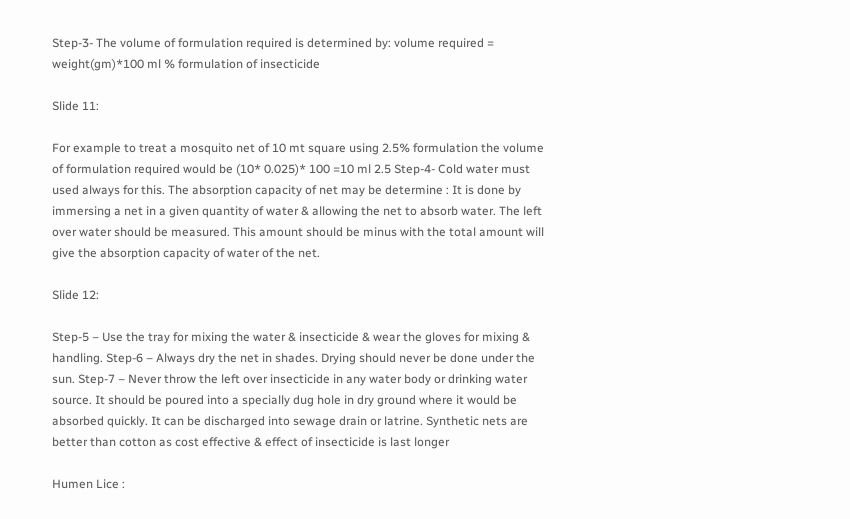Step-3- The volume of formulation required is determined by: volume required = weight(gm)*100 ml % formulation of insecticide

Slide 11:

For example to treat a mosquito net of 10 mt square using 2.5% formulation the volume of formulation required would be (10* 0.025)* 100 =10 ml 2.5 Step-4- Cold water must used always for this. The absorption capacity of net may be determine : It is done by immersing a net in a given quantity of water & allowing the net to absorb water. The left over water should be measured. This amount should be minus with the total amount will give the absorption capacity of water of the net.

Slide 12:

Step-5 – Use the tray for mixing the water & insecticide & wear the gloves for mixing & handling. Step-6 – Always dry the net in shades. Drying should never be done under the sun. Step-7 – Never throw the left over insecticide in any water body or drinking water source. It should be poured into a specially dug hole in dry ground where it would be absorbed quickly. It can be discharged into sewage drain or latrine. Synthetic nets are better than cotton as cost effective & effect of insecticide is last longer

Humen Lice :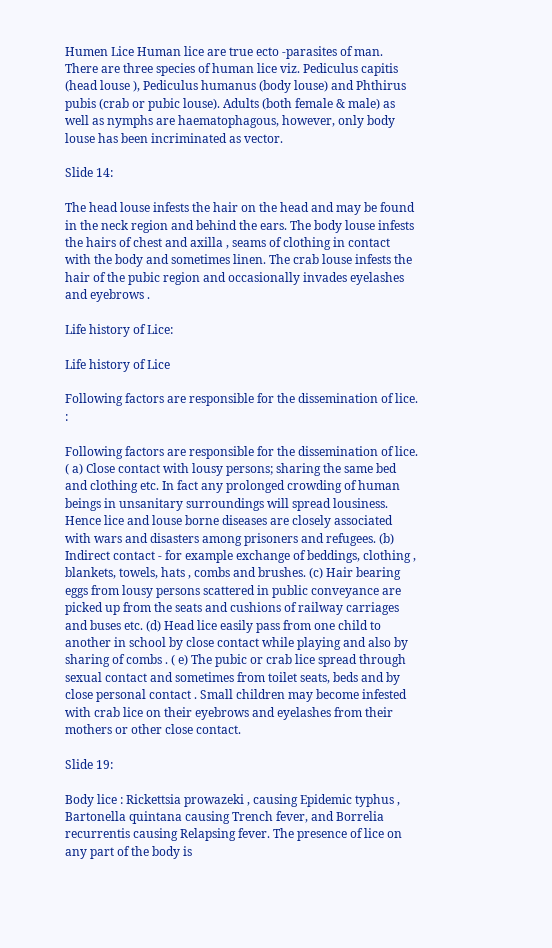Humen Lice Human lice are true ecto -parasites of man. There are three species of human lice viz. Pediculus capitis (head louse ), Pediculus humanus (body louse) and Phthirus pubis (crab or pubic louse). Adults (both female & male) as well as nymphs are haematophagous, however, only body louse has been incriminated as vector.

Slide 14:

The head louse infests the hair on the head and may be found in the neck region and behind the ears. The body louse infests the hairs of chest and axilla , seams of clothing in contact with the body and sometimes linen. The crab louse infests the hair of the pubic region and occasionally invades eyelashes and eyebrows .

Life history of Lice:

Life history of Lice

Following factors are responsible for the dissemination of lice. :

Following factors are responsible for the dissemination of lice. ( a) Close contact with lousy persons; sharing the same bed and clothing etc. In fact any prolonged crowding of human beings in unsanitary surroundings will spread lousiness. Hence lice and louse borne diseases are closely associated with wars and disasters among prisoners and refugees. (b) Indirect contact - for example exchange of beddings, clothing , blankets, towels, hats , combs and brushes. (c) Hair bearing eggs from lousy persons scattered in public conveyance are picked up from the seats and cushions of railway carriages and buses etc. (d) Head lice easily pass from one child to another in school by close contact while playing and also by sharing of combs . ( e) The pubic or crab lice spread through sexual contact and sometimes from toilet seats, beds and by close personal contact . Small children may become infested with crab lice on their eyebrows and eyelashes from their mothers or other close contact.

Slide 19:

Body lice : Rickettsia prowazeki , causing Epidemic typhus , Bartonella quintana causing Trench fever, and Borrelia recurrentis causing Relapsing fever. The presence of lice on any part of the body is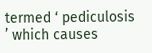termed ‘ pediculosis ’ which causes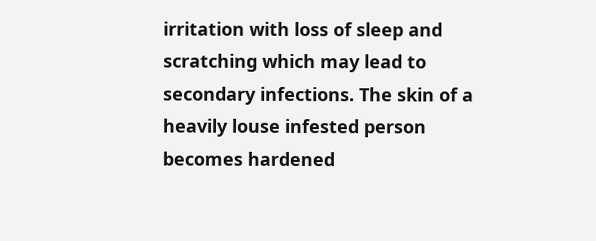irritation with loss of sleep and scratching which may lead to secondary infections. The skin of a heavily louse infested person becomes hardened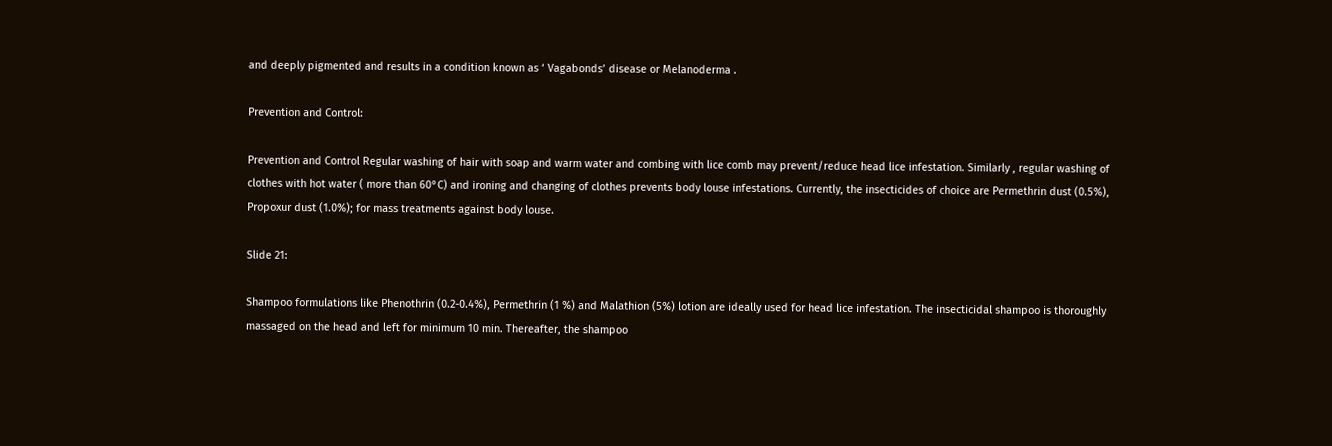and deeply pigmented and results in a condition known as ‘ Vagabonds’ disease or Melanoderma .

Prevention and Control:

Prevention and Control Regular washing of hair with soap and warm water and combing with lice comb may prevent/reduce head lice infestation. Similarly , regular washing of clothes with hot water ( more than 60°C) and ironing and changing of clothes prevents body louse infestations. Currently, the insecticides of choice are Permethrin dust (0.5%), Propoxur dust (1.0%); for mass treatments against body louse.

Slide 21:

Shampoo formulations like Phenothrin (0.2-0.4%), Permethrin (1 %) and Malathion (5%) lotion are ideally used for head lice infestation. The insecticidal shampoo is thoroughly massaged on the head and left for minimum 10 min. Thereafter, the shampoo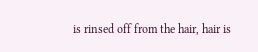is rinsed off from the hair, hair is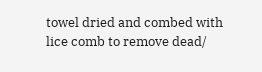towel dried and combed with lice comb to remove dead/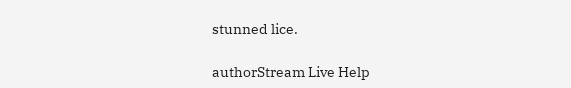stunned lice.

authorStream Live Help